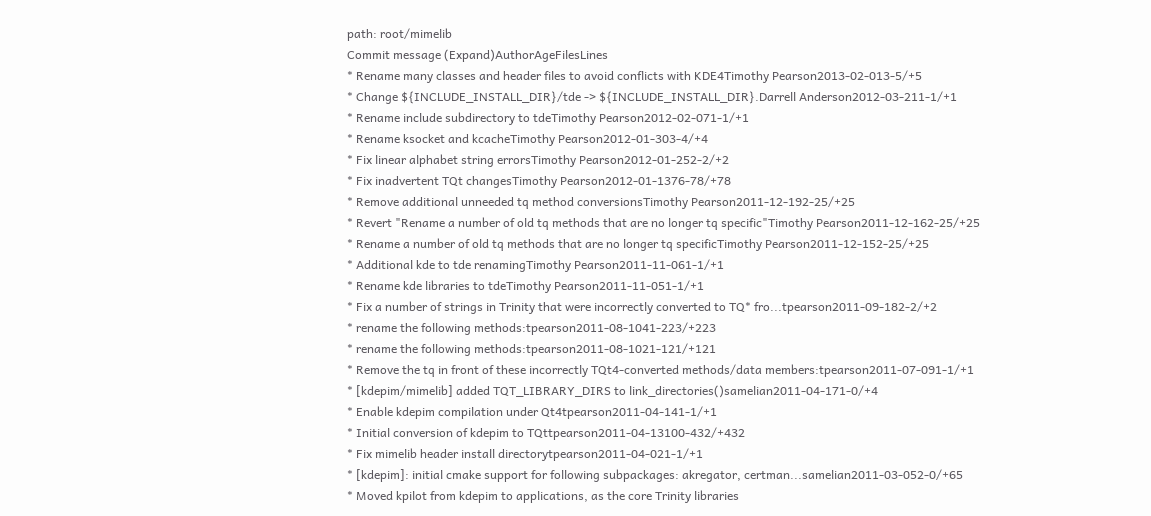path: root/mimelib
Commit message (Expand)AuthorAgeFilesLines
* Rename many classes and header files to avoid conflicts with KDE4Timothy Pearson2013-02-013-5/+5
* Change ${INCLUDE_INSTALL_DIR}/tde -> ${INCLUDE_INSTALL_DIR}.Darrell Anderson2012-03-211-1/+1
* Rename include subdirectory to tdeTimothy Pearson2012-02-071-1/+1
* Rename ksocket and kcacheTimothy Pearson2012-01-303-4/+4
* Fix linear alphabet string errorsTimothy Pearson2012-01-252-2/+2
* Fix inadvertent TQt changesTimothy Pearson2012-01-1376-78/+78
* Remove additional unneeded tq method conversionsTimothy Pearson2011-12-192-25/+25
* Revert "Rename a number of old tq methods that are no longer tq specific"Timothy Pearson2011-12-162-25/+25
* Rename a number of old tq methods that are no longer tq specificTimothy Pearson2011-12-152-25/+25
* Additional kde to tde renamingTimothy Pearson2011-11-061-1/+1
* Rename kde libraries to tdeTimothy Pearson2011-11-051-1/+1
* Fix a number of strings in Trinity that were incorrectly converted to TQ* fro...tpearson2011-09-182-2/+2
* rename the following methods:tpearson2011-08-1041-223/+223
* rename the following methods:tpearson2011-08-1021-121/+121
* Remove the tq in front of these incorrectly TQt4-converted methods/data members:tpearson2011-07-091-1/+1
* [kdepim/mimelib] added TQT_LIBRARY_DIRS to link_directories()samelian2011-04-171-0/+4
* Enable kdepim compilation under Qt4tpearson2011-04-141-1/+1
* Initial conversion of kdepim to TQttpearson2011-04-13100-432/+432
* Fix mimelib header install directorytpearson2011-04-021-1/+1
* [kdepim]: initial cmake support for following subpackages: akregator, certman...samelian2011-03-052-0/+65
* Moved kpilot from kdepim to applications, as the core Trinity libraries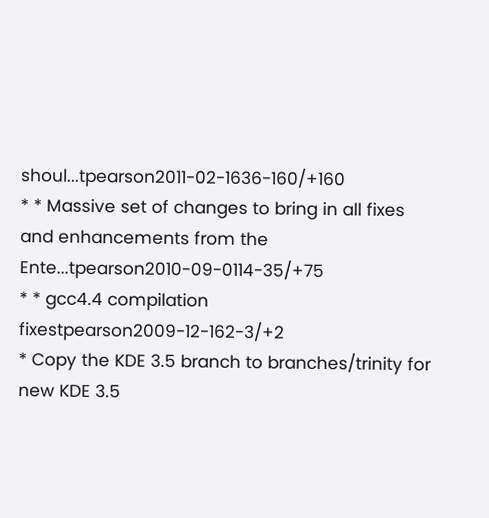shoul...tpearson2011-02-1636-160/+160
* * Massive set of changes to bring in all fixes and enhancements from the Ente...tpearson2010-09-0114-35/+75
* * gcc4.4 compilation fixestpearson2009-12-162-3/+2
* Copy the KDE 3.5 branch to branches/trinity for new KDE 3.5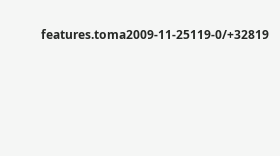features.toma2009-11-25119-0/+32819